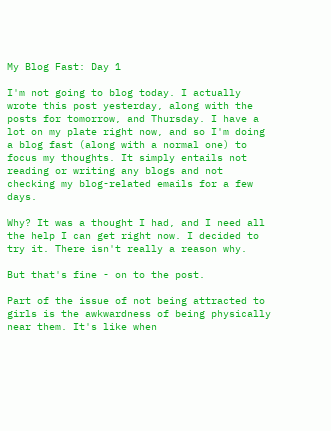My Blog Fast: Day 1

I'm not going to blog today. I actually wrote this post yesterday, along with the posts for tomorrow, and Thursday. I have a lot on my plate right now, and so I'm doing a blog fast (along with a normal one) to focus my thoughts. It simply entails not reading or writing any blogs and not checking my blog-related emails for a few days.

Why? It was a thought I had, and I need all the help I can get right now. I decided to try it. There isn't really a reason why.

But that's fine - on to the post.

Part of the issue of not being attracted to girls is the awkwardness of being physically near them. It's like when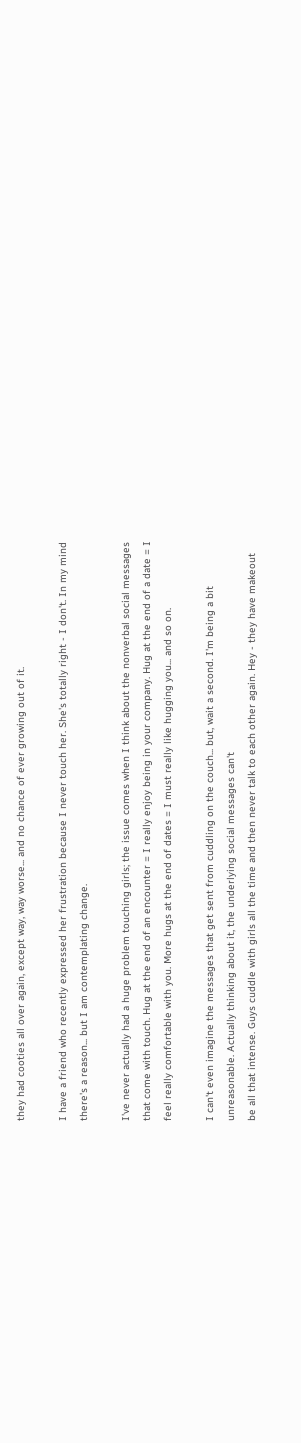they had cooties all over again, except way, way worse... and no chance of ever growing out of it.

I have a friend who recently expressed her frustration because I never touch her. She's totally right - I don't. In my mind there's a reason... but I am contemplating change.

I've never actually had a huge problem touching girls; the issue comes when I think about the nonverbal social messages that come with touch. Hug at the end of an encounter = I really enjoy being in your company. Hug at the end of a date = I feel really comfortable with you. More hugs at the end of dates = I must really like hugging you... and so on.

I can't even imagine the messages that get sent from cuddling on the couch... but, wait a second. I'm being a bit unreasonable. Actually thinking about it, the underlying social messages can't
be all that intense. Guys cuddle with girls all the time and then never talk to each other again. Hey - they have makeout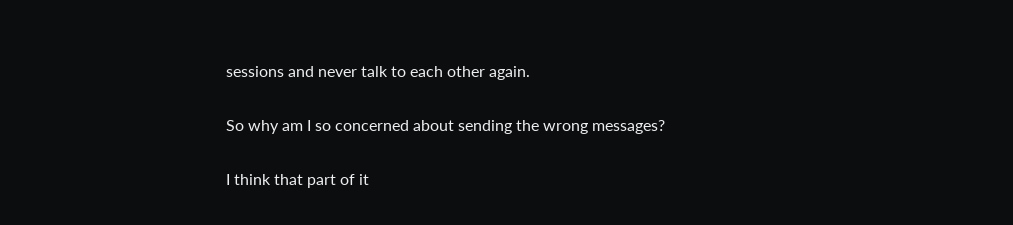sessions and never talk to each other again.

So why am I so concerned about sending the wrong messages?

I think that part of it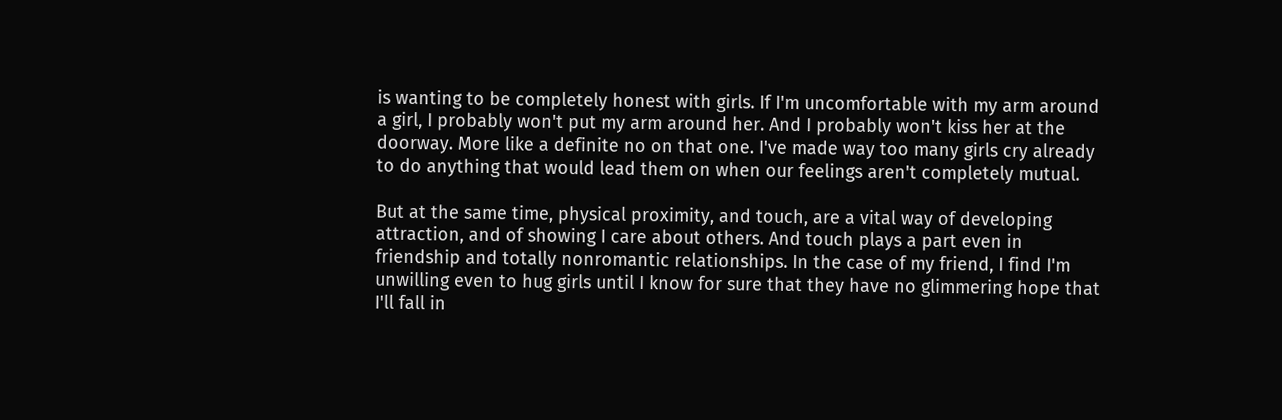is wanting to be completely honest with girls. If I'm uncomfortable with my arm around a girl, I probably won't put my arm around her. And I probably won't kiss her at the doorway. More like a definite no on that one. I've made way too many girls cry already to do anything that would lead them on when our feelings aren't completely mutual.

But at the same time, physical proximity, and touch, are a vital way of developing attraction, and of showing I care about others. And touch plays a part even in friendship and totally nonromantic relationships. In the case of my friend, I find I'm unwilling even to hug girls until I know for sure that they have no glimmering hope that I'll fall in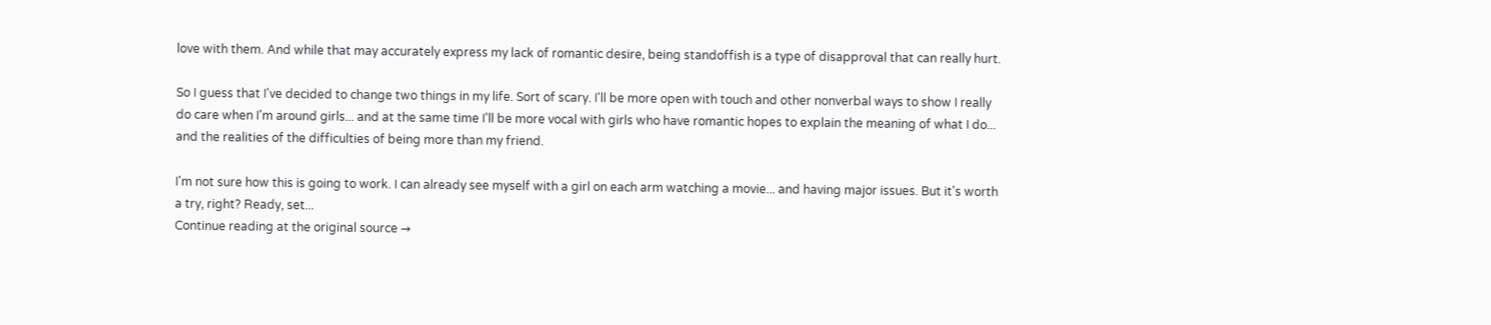love with them. And while that may accurately express my lack of romantic desire, being standoffish is a type of disapproval that can really hurt.

So I guess that I've decided to change two things in my life. Sort of scary. I'll be more open with touch and other nonverbal ways to show I really do care when I'm around girls... and at the same time I'll be more vocal with girls who have romantic hopes to explain the meaning of what I do... and the realities of the difficulties of being more than my friend.

I'm not sure how this is going to work. I can already see myself with a girl on each arm watching a movie... and having major issues. But it's worth a try, right? Ready, set...
Continue reading at the original source →